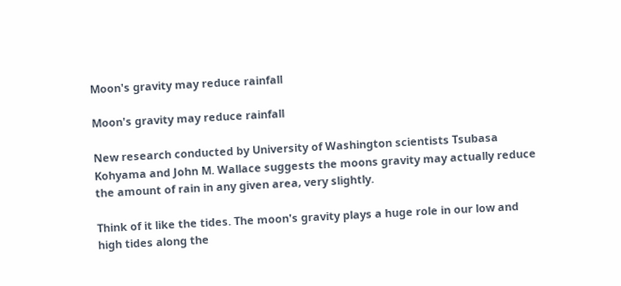Moon's gravity may reduce rainfall

Moon's gravity may reduce rainfall

New research conducted by University of Washington scientists Tsubasa Kohyama and John M. Wallace suggests the moons gravity may actually reduce the amount of rain in any given area, very slightly.

Think of it like the tides. The moon's gravity plays a huge role in our low and high tides along the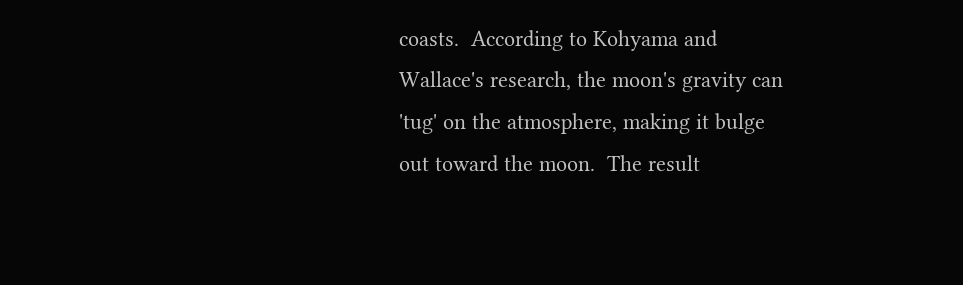coasts.  According to Kohyama and Wallace's research, the moon's gravity can 'tug' on the atmosphere, making it bulge out toward the moon.  The result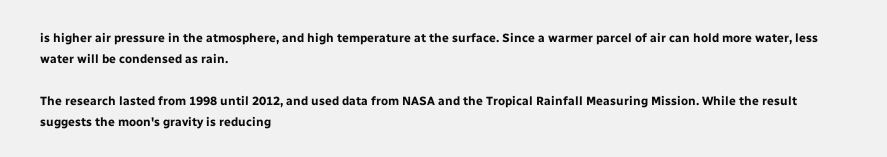is higher air pressure in the atmosphere, and high temperature at the surface. Since a warmer parcel of air can hold more water, less water will be condensed as rain.

The research lasted from 1998 until 2012, and used data from NASA and the Tropical Rainfall Measuring Mission. While the result suggests the moon's gravity is reducing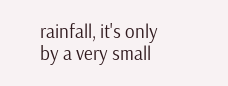rainfall, it's only by a very small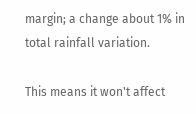margin; a change about 1% in total rainfall variation.

This means it won't affect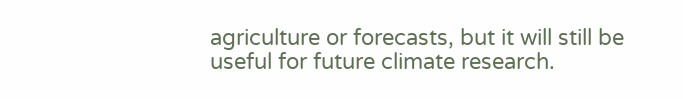agriculture or forecasts, but it will still be useful for future climate research.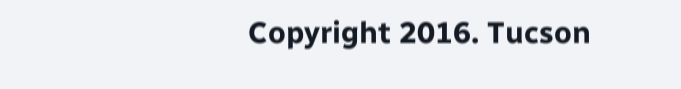Copyright 2016. Tucson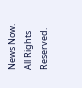News Now. All Rights Reserved.